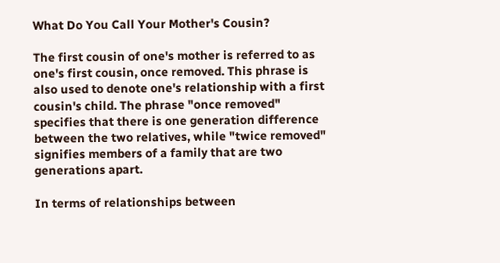What Do You Call Your Mother's Cousin?

The first cousin of one's mother is referred to as one's first cousin, once removed. This phrase is also used to denote one's relationship with a first cousin's child. The phrase "once removed" specifies that there is one generation difference between the two relatives, while "twice removed" signifies members of a family that are two generations apart.

In terms of relationships between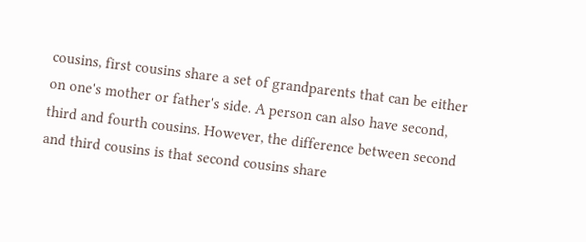cousins, first cousins share a set of grandparents that can be either on one's mother or father's side. A person can also have second, third and fourth cousins. However, the difference between second and third cousins is that second cousins share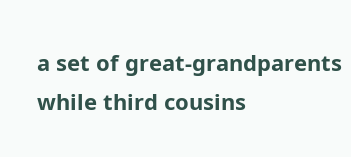a set of great-grandparents while third cousins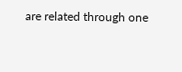are related through one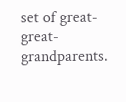set of great-great-grandparents.